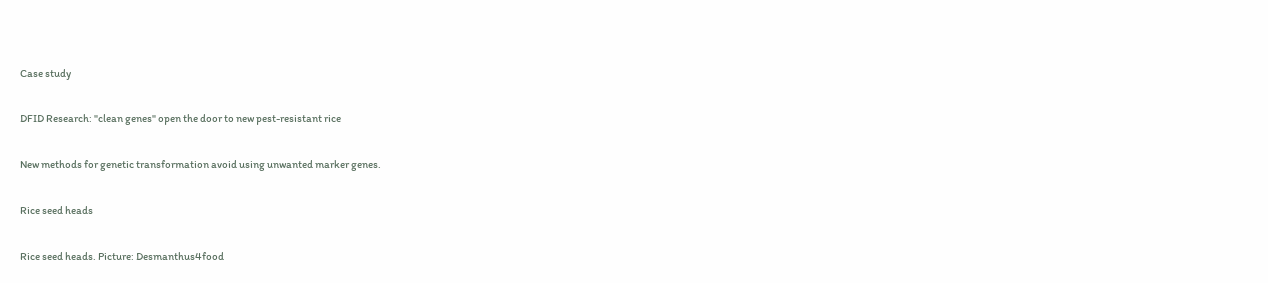Case study

DFID Research: "clean genes" open the door to new pest-resistant rice

New methods for genetic transformation avoid using unwanted marker genes.

Rice seed heads

Rice seed heads. Picture: Desmanthus4food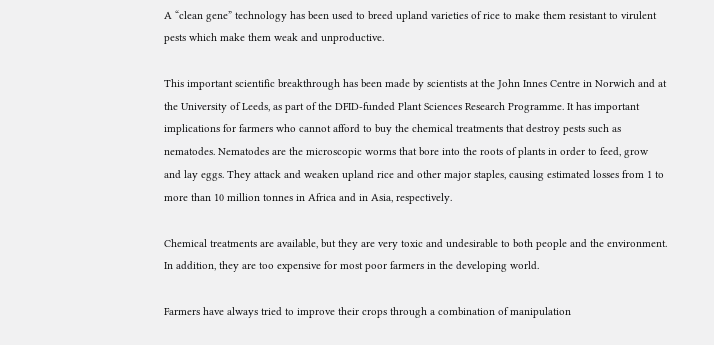A “clean gene” technology has been used to breed upland varieties of rice to make them resistant to virulent pests which make them weak and unproductive.

This important scientific breakthrough has been made by scientists at the John Innes Centre in Norwich and at the University of Leeds, as part of the DFID-funded Plant Sciences Research Programme. It has important implications for farmers who cannot afford to buy the chemical treatments that destroy pests such as nematodes. Nematodes are the microscopic worms that bore into the roots of plants in order to feed, grow and lay eggs. They attack and weaken upland rice and other major staples, causing estimated losses from 1 to more than 10 million tonnes in Africa and in Asia, respectively.

Chemical treatments are available, but they are very toxic and undesirable to both people and the environment. In addition, they are too expensive for most poor farmers in the developing world.

Farmers have always tried to improve their crops through a combination of manipulation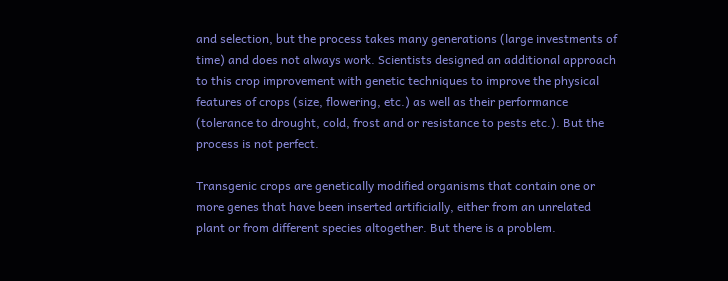and selection, but the process takes many generations (large investments of time) and does not always work. Scientists designed an additional approach to this crop improvement with genetic techniques to improve the physical features of crops (size, flowering, etc.) as well as their performance (tolerance to drought, cold, frost and or resistance to pests etc.). But the process is not perfect.

Transgenic crops are genetically modified organisms that contain one or more genes that have been inserted artificially, either from an unrelated plant or from different species altogether. But there is a problem.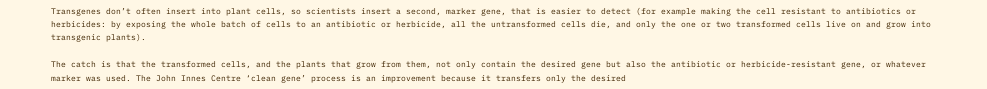Transgenes don’t often insert into plant cells, so scientists insert a second, marker gene, that is easier to detect (for example making the cell resistant to antibiotics or herbicides: by exposing the whole batch of cells to an antibiotic or herbicide, all the untransformed cells die, and only the one or two transformed cells live on and grow into transgenic plants).

The catch is that the transformed cells, and the plants that grow from them, not only contain the desired gene but also the antibiotic or herbicide-resistant gene, or whatever marker was used. The John Innes Centre ‘clean gene’ process is an improvement because it transfers only the desired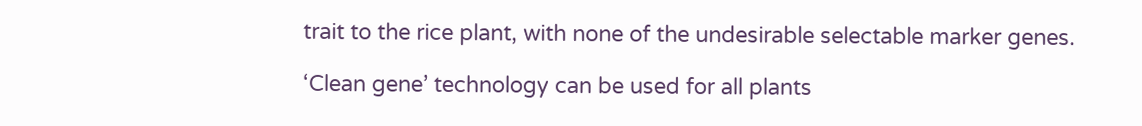trait to the rice plant, with none of the undesirable selectable marker genes.

‘Clean gene’ technology can be used for all plants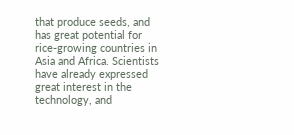that produce seeds, and has great potential for rice-growing countries in Asia and Africa. Scientists have already expressed great interest in the technology, and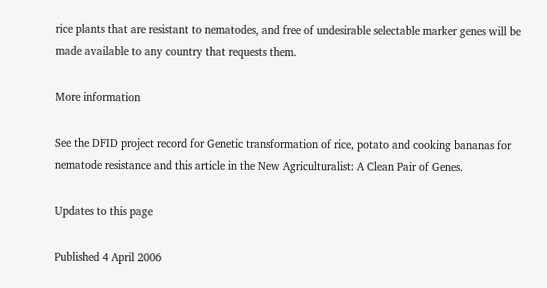rice plants that are resistant to nematodes, and free of undesirable selectable marker genes will be made available to any country that requests them.

More information

See the DFID project record for Genetic transformation of rice, potato and cooking bananas for nematode resistance and this article in the New Agriculturalist: A Clean Pair of Genes.

Updates to this page

Published 4 April 2006